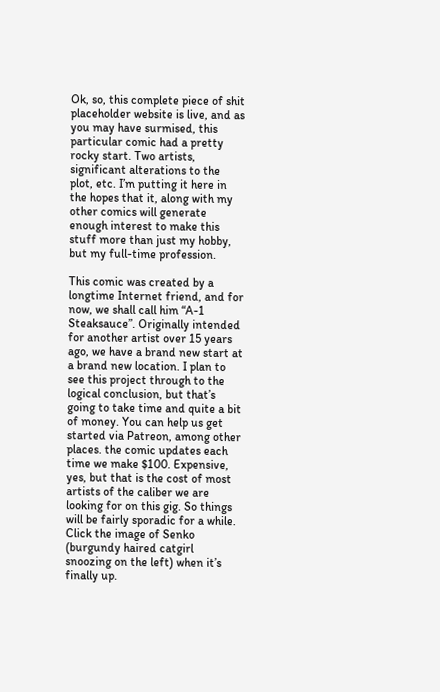Ok, so, this complete piece of shit placeholder website is live, and as you may have surmised, this particular comic had a pretty rocky start. Two artists, significant alterations to the plot, etc. I’m putting it here in the hopes that it, along with my other comics will generate enough interest to make this stuff more than just my hobby, but my full-time profession.

This comic was created by a longtime Internet friend, and for now, we shall call him “A-1 Steaksauce”. Originally intended for another artist over 15 years ago, we have a brand new start at a brand new location. I plan to see this project through to the logical conclusion, but that’s going to take time and quite a bit of money. You can help us get started via Patreon, among other places. the comic updates each time we make $100. Expensive, yes, but that is the cost of most artists of the caliber we are looking for on this gig. So things will be fairly sporadic for a while. Click the image of Senko (burgundy haired catgirl snoozing on the left) when it’s finally up.